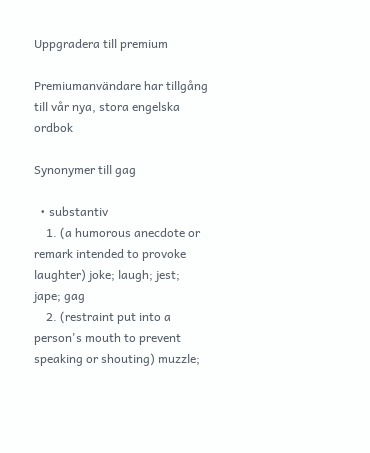Uppgradera till premium

Premiumanvändare har tillgång till vår nya, stora engelska ordbok

Synonymer till gag

  • substantiv
    1. (a humorous anecdote or remark intended to provoke laughter) joke; laugh; jest; jape; gag
    2. (restraint put into a person's mouth to prevent speaking or shouting) muzzle;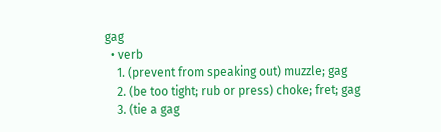gag
  • verb
    1. (prevent from speaking out) muzzle; gag
    2. (be too tight; rub or press) choke; fret; gag
    3. (tie a gag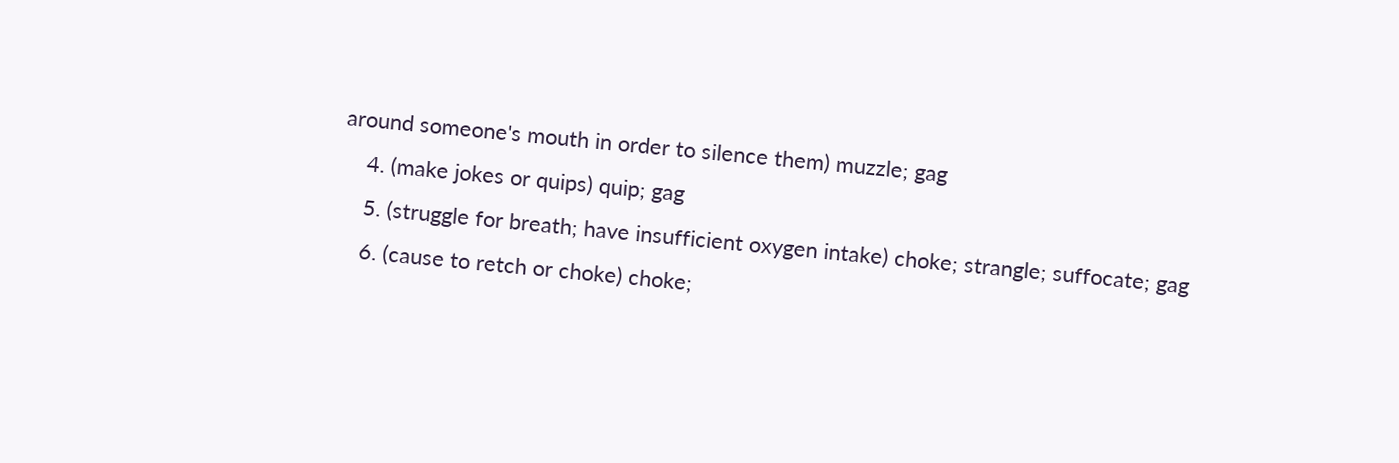around someone's mouth in order to silence them) muzzle; gag
    4. (make jokes or quips) quip; gag
    5. (struggle for breath; have insufficient oxygen intake) choke; strangle; suffocate; gag
    6. (cause to retch or choke) choke;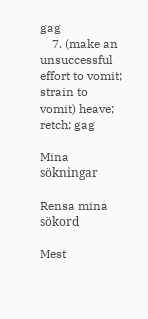gag
    7. (make an unsuccessful effort to vomit; strain to vomit) heave; retch; gag

Mina sökningar

Rensa mina sökord

Mest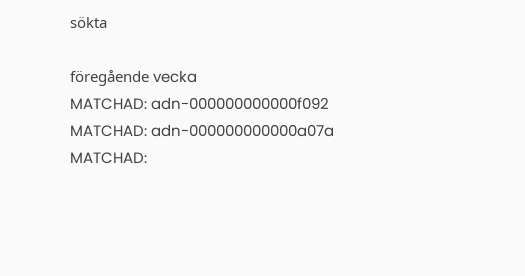sökta

föregående vecka
MATCHAD: adn-000000000000f092
MATCHAD: adn-000000000000a07a
MATCHAD: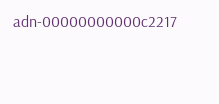adn-00000000000c2217